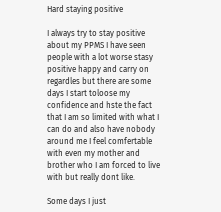Hard staying positive

I always try to stay positive about my PPMS I have seen people with a lot worse stasy positive happy and carry on regardles but there are some days I start toloose my confidence and hste the fact that I am so limited with what I can do and also have nobody around me I feel comfertable with even my mother and brother who I am forced to live with but really dont like.

Some days I just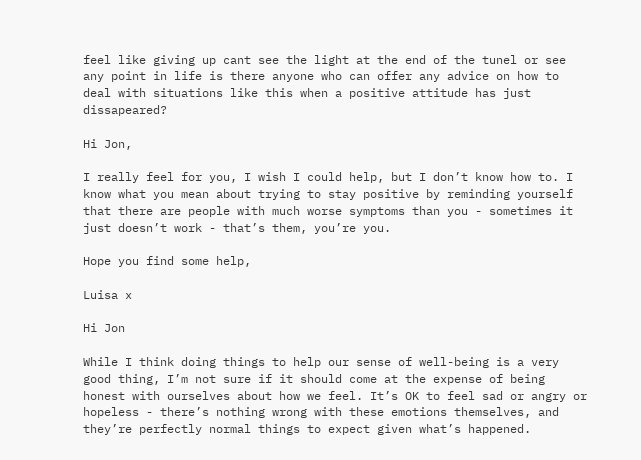feel like giving up cant see the light at the end of the tunel or see any point in life is there anyone who can offer any advice on how to deal with situations like this when a positive attitude has just dissapeared?

Hi Jon,

I really feel for you, I wish I could help, but I don’t know how to. I know what you mean about trying to stay positive by reminding yourself that there are people with much worse symptoms than you - sometimes it just doesn’t work - that’s them, you’re you.

Hope you find some help,

Luisa x

Hi Jon

While I think doing things to help our sense of well-being is a very good thing, I’m not sure if it should come at the expense of being honest with ourselves about how we feel. It’s OK to feel sad or angry or hopeless - there’s nothing wrong with these emotions themselves, and they’re perfectly normal things to expect given what’s happened.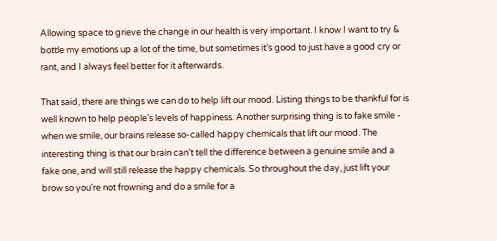Allowing space to grieve the change in our health is very important. I know I want to try & bottle my emotions up a lot of the time, but sometimes it’s good to just have a good cry or rant, and I always feel better for it afterwards.

That said, there are things we can do to help lift our mood. Listing things to be thankful for is well known to help people’s levels of happiness. Another surprising thing is to fake smile - when we smile, our brains release so-called happy chemicals that lift our mood. The interesting thing is that our brain can’t tell the difference between a genuine smile and a fake one, and will still release the happy chemicals. So throughout the day, just lift your brow so you’re not frowning and do a smile for a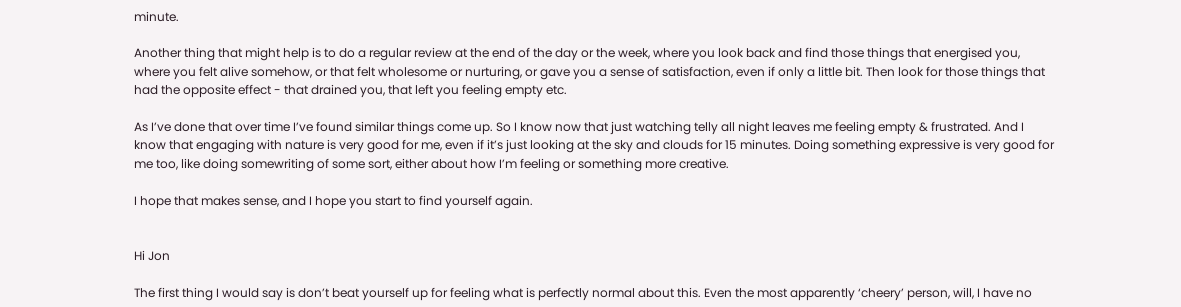minute.

Another thing that might help is to do a regular review at the end of the day or the week, where you look back and find those things that energised you, where you felt alive somehow, or that felt wholesome or nurturing, or gave you a sense of satisfaction, even if only a little bit. Then look for those things that had the opposite effect - that drained you, that left you feeling empty etc.

As I’ve done that over time I’ve found similar things come up. So I know now that just watching telly all night leaves me feeling empty & frustrated. And I know that engaging with nature is very good for me, even if it’s just looking at the sky and clouds for 15 minutes. Doing something expressive is very good for me too, like doing somewriting of some sort, either about how I’m feeling or something more creative.

I hope that makes sense, and I hope you start to find yourself again.


Hi Jon

The first thing I would say is don’t beat yourself up for feeling what is perfectly normal about this. Even the most apparently ‘cheery’ person, will, I have no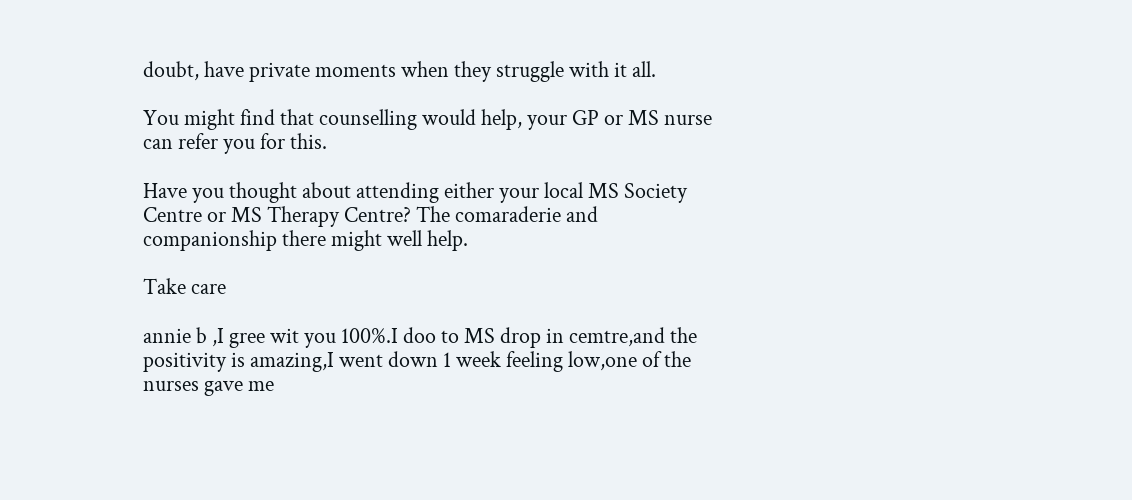doubt, have private moments when they struggle with it all.

You might find that counselling would help, your GP or MS nurse can refer you for this.

Have you thought about attending either your local MS Society Centre or MS Therapy Centre? The comaraderie and companionship there might well help.

Take care

annie b ,I gree wit you 100%.I doo to MS drop in cemtre,and the positivity is amazing,I went down 1 week feeling low,one of the nurses gave me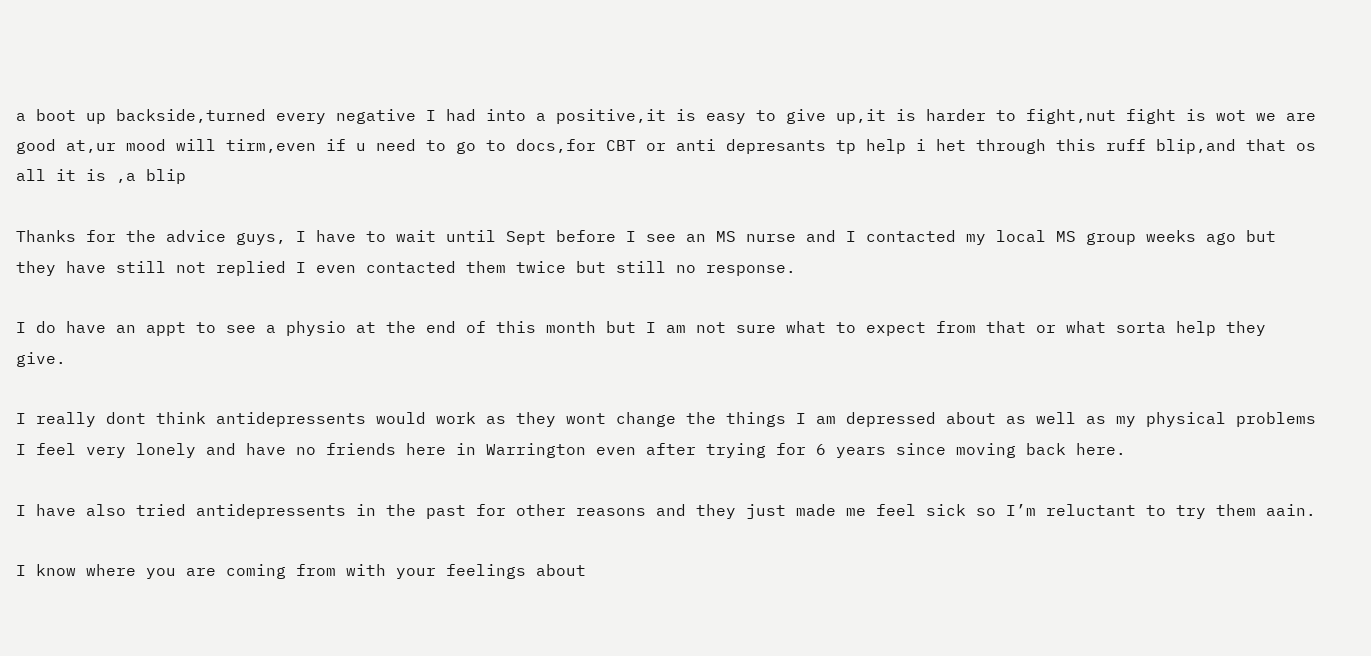a boot up backside,turned every negative I had into a positive,it is easy to give up,it is harder to fight,nut fight is wot we are good at,ur mood will tirm,even if u need to go to docs,for CBT or anti depresants tp help i het through this ruff blip,and that os all it is ,a blip

Thanks for the advice guys, I have to wait until Sept before I see an MS nurse and I contacted my local MS group weeks ago but they have still not replied I even contacted them twice but still no response.

I do have an appt to see a physio at the end of this month but I am not sure what to expect from that or what sorta help they give.

I really dont think antidepressents would work as they wont change the things I am depressed about as well as my physical problems I feel very lonely and have no friends here in Warrington even after trying for 6 years since moving back here.

I have also tried antidepressents in the past for other reasons and they just made me feel sick so I’m reluctant to try them aain.

I know where you are coming from with your feelings about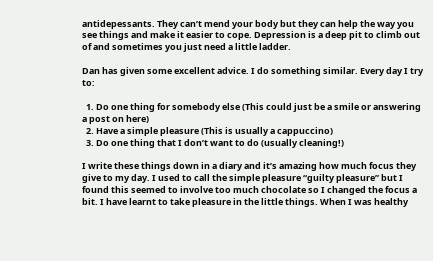antidepessants. They can’t mend your body but they can help the way you see things and make it easier to cope. Depression is a deep pit to climb out of and sometimes you just need a little ladder.

Dan has given some excellent advice. I do something similar. Every day I try to:

  1. Do one thing for somebody else (This could just be a smile or answering a post on here)
  2. Have a simple pleasure (This is usually a cappuccino)
  3. Do one thing that I don’t want to do (usually cleaning!)

I write these things down in a diary and it’s amazing how much focus they give to my day. I used to call the simple pleasure “guilty pleasure” but I found this seemed to involve too much chocolate so I changed the focus a bit. I have learnt to take pleasure in the little things. When I was healthy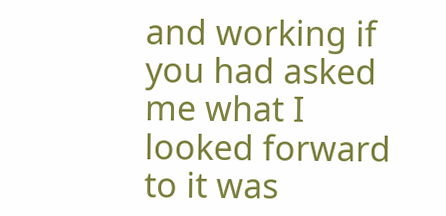and working if you had asked me what I looked forward to it was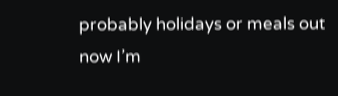probably holidays or meals out now I’m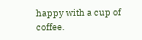happy with a cup of coffee.